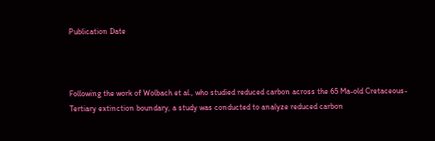Publication Date



Following the work of Wolbach et al., who studied reduced carbon across the 65 Ma-old Cretaceous-Tertiary extinction boundary, a study was conducted to analyze reduced carbon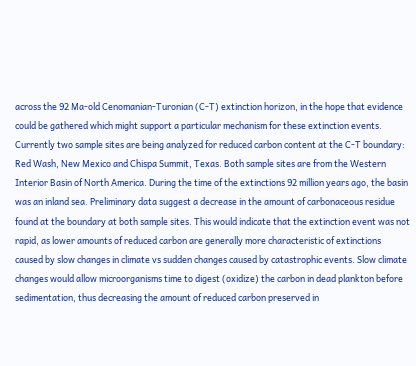across the 92 Ma-old Cenomanian-Turonian (C-T) extinction horizon, in the hope that evidence could be gathered which might support a particular mechanism for these extinction events. Currently two sample sites are being analyzed for reduced carbon content at the C-T boundary: Red Wash, New Mexico and Chispa Summit, Texas. Both sample sites are from the Western Interior Basin of North America. During the time of the extinctions 92 million years ago, the basin was an inland sea. Preliminary data suggest a decrease in the amount of carbonaceous residue found at the boundary at both sample sites. This would indicate that the extinction event was not rapid, as lower amounts of reduced carbon are generally more characteristic of extinctions caused by slow changes in climate vs sudden changes caused by catastrophic events. Slow climate changes would allow microorganisms time to digest (oxidize) the carbon in dead plankton before sedimentation, thus decreasing the amount of reduced carbon preserved in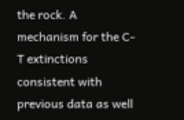the rock. A mechanism for the C-T extinctions consistent with previous data as well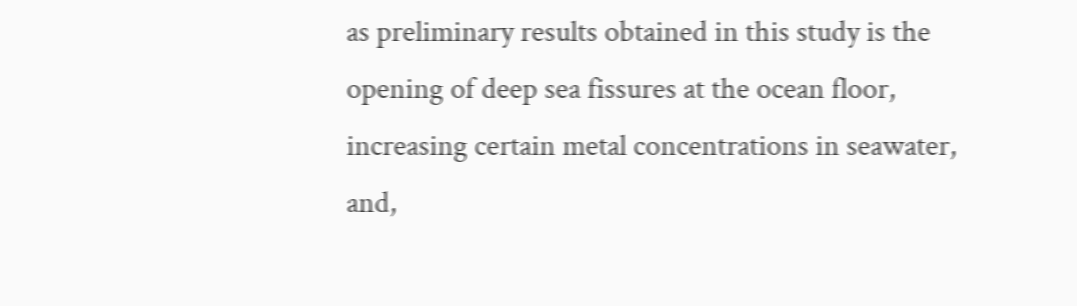as preliminary results obtained in this study is the opening of deep sea fissures at the ocean floor, increasing certain metal concentrations in seawater, and,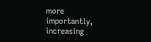more importantly, increasing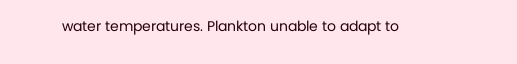water temperatures. Plankton unable to adapt to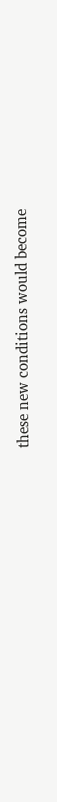these new conditions would become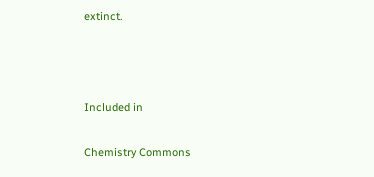extinct.



Included in

Chemistry Commons